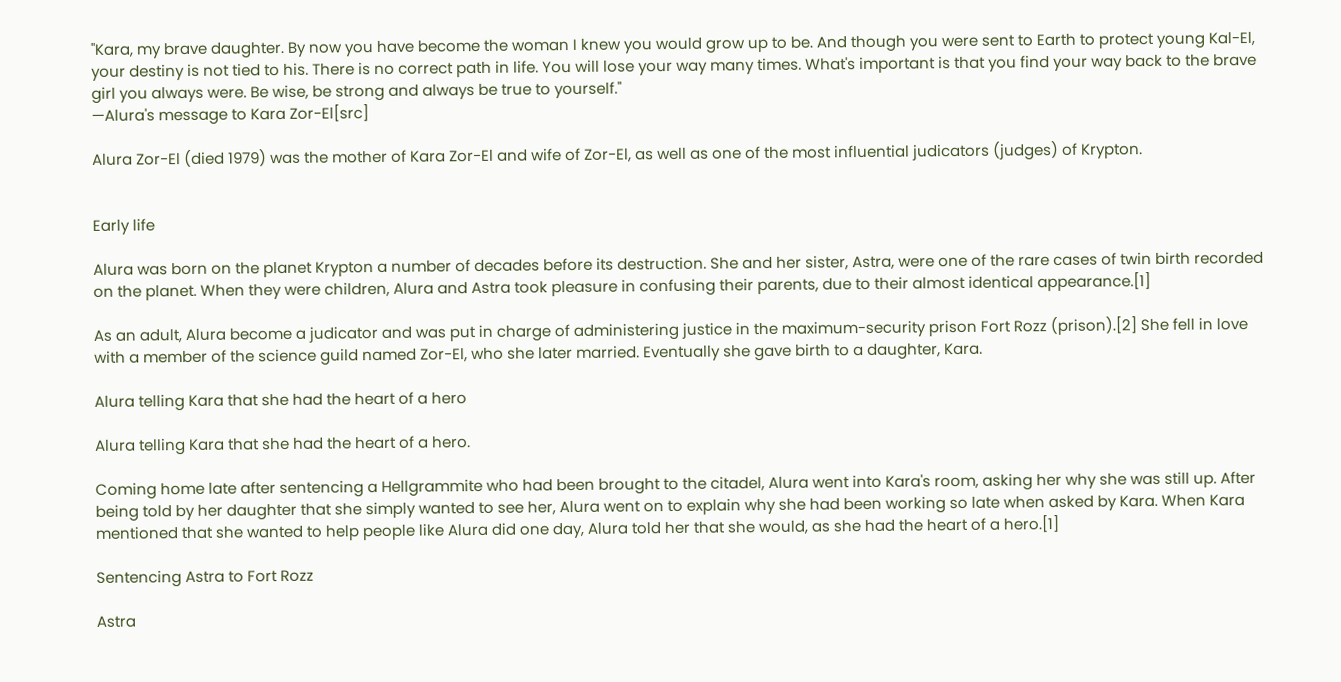"Kara, my brave daughter. By now you have become the woman I knew you would grow up to be. And though you were sent to Earth to protect young Kal-El, your destiny is not tied to his. There is no correct path in life. You will lose your way many times. What's important is that you find your way back to the brave girl you always were. Be wise, be strong and always be true to yourself."
—Alura's message to Kara Zor-El[src]

Alura Zor-El (died 1979) was the mother of Kara Zor-El and wife of Zor-El, as well as one of the most influential judicators (judges) of Krypton.


Early life

Alura was born on the planet Krypton a number of decades before its destruction. She and her sister, Astra, were one of the rare cases of twin birth recorded on the planet. When they were children, Alura and Astra took pleasure in confusing their parents, due to their almost identical appearance.[1]

As an adult, Alura become a judicator and was put in charge of administering justice in the maximum-security prison Fort Rozz (prison).[2] She fell in love with a member of the science guild named Zor-El, who she later married. Eventually she gave birth to a daughter, Kara.

Alura telling Kara that she had the heart of a hero

Alura telling Kara that she had the heart of a hero.

Coming home late after sentencing a Hellgrammite who had been brought to the citadel, Alura went into Kara's room, asking her why she was still up. After being told by her daughter that she simply wanted to see her, Alura went on to explain why she had been working so late when asked by Kara. When Kara mentioned that she wanted to help people like Alura did one day, Alura told her that she would, as she had the heart of a hero.[1]

Sentencing Astra to Fort Rozz

Astra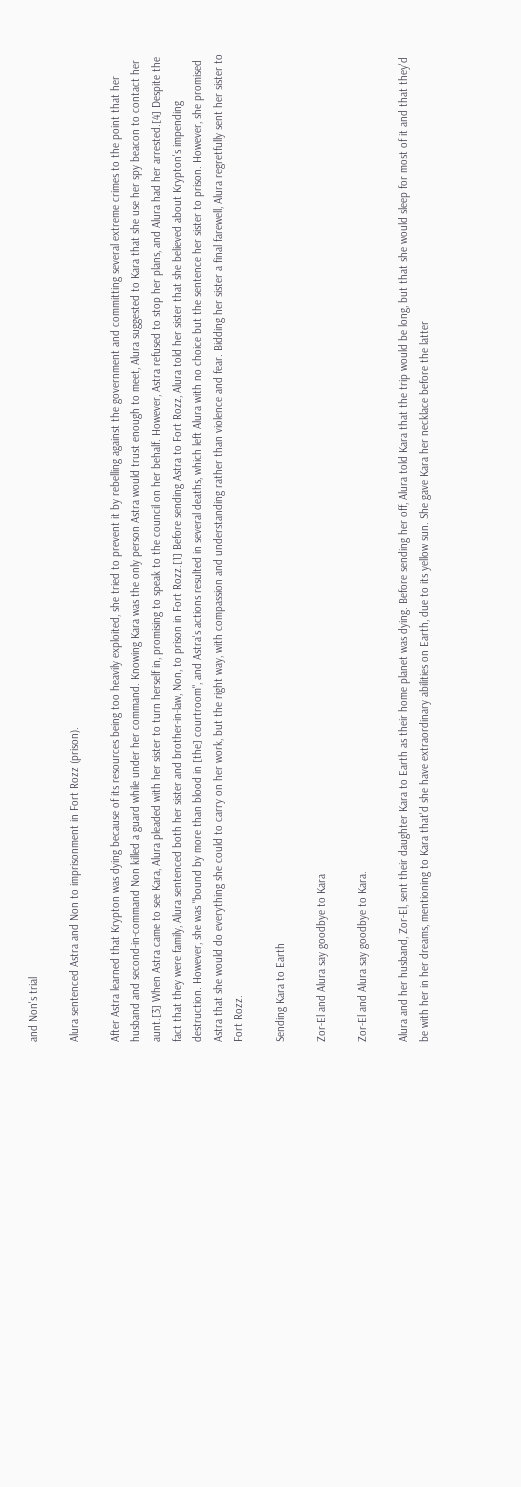and Non's trial

Alura sentenced Astra and Non to imprisonment in Fort Rozz (prison).

After Astra learned that Krypton was dying because of its resources being too heavily exploited, she tried to prevent it by rebelling against the government and committing several extreme crimes to the point that her husband and second-in-command Non killed a guard while under her command. Knowing Kara was the only person Astra would trust enough to meet, Alura suggested to Kara that she use her spy beacon to contact her aunt.[3] When Astra came to see Kara, Alura pleaded with her sister to turn herself in, promising to speak to the council on her behalf. However, Astra refused to stop her plans, and Alura had her arrested.[4] Despite the fact that they were family, Alura sentenced both her sister and brother-in-law, Non, to prison in Fort Rozz.[1] Before sending Astra to Fort Rozz, Alura told her sister that she believed about Krypton's impending destruction. However, she was "bound by more than blood in [the] courtroom", and Astra's actions resulted in several deaths, which left Alura with no choice but the sentence her sister to prison. However, she promised Astra that she would do everything she could to carry on her work, but the right way, with compassion and understanding rather than violence and fear. Bidding her sister a final farewell, Alura regretfully sent her sister to Fort Rozz.

Sending Kara to Earth

Zor-El and Alura say goodbye to Kara

Zor-El and Alura say goodbye to Kara.

Alura and her husband, Zor-El, sent their daughter Kara to Earth as their home planet was dying. Before sending her off, Alura told Kara that the trip would be long, but that she would sleep for most of it and that they'd be with her in her dreams, mentioning to Kara that'd she have extraordinary abilities on Earth, due to its yellow sun. She gave Kara her necklace before the latter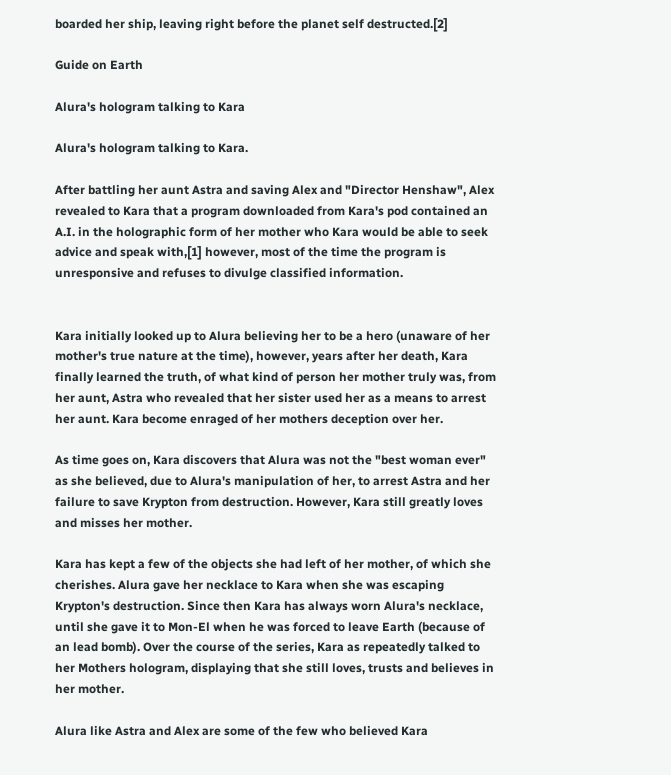boarded her ship, leaving right before the planet self destructed.[2]

Guide on Earth

Alura's hologram talking to Kara

Alura's hologram talking to Kara.

After battling her aunt Astra and saving Alex and "Director Henshaw", Alex revealed to Kara that a program downloaded from Kara's pod contained an A.I. in the holographic form of her mother who Kara would be able to seek advice and speak with,[1] however, most of the time the program is unresponsive and refuses to divulge classified information.


Kara initially looked up to Alura believing her to be a hero (unaware of her mother's true nature at the time), however, years after her death, Kara finally learned the truth, of what kind of person her mother truly was, from her aunt, Astra who revealed that her sister used her as a means to arrest her aunt. Kara become enraged of her mothers deception over her.

As time goes on, Kara discovers that Alura was not the "best woman ever" as she believed, due to Alura's manipulation of her, to arrest Astra and her failure to save Krypton from destruction. However, Kara still greatly loves and misses her mother.

Kara has kept a few of the objects she had left of her mother, of which she cherishes. Alura gave her necklace to Kara when she was escaping Krypton's destruction. Since then Kara has always worn Alura's necklace, until she gave it to Mon-El when he was forced to leave Earth (because of an lead bomb). Over the course of the series, Kara as repeatedly talked to her Mothers hologram, displaying that she still loves, trusts and believes in her mother.

Alura like Astra and Alex are some of the few who believed Kara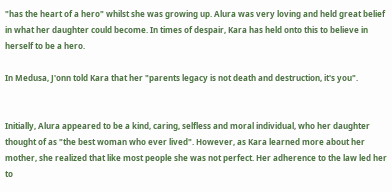"has the heart of a hero" whilst she was growing up. Alura was very loving and held great belief in what her daughter could become. In times of despair, Kara has held onto this to believe in herself to be a hero.

In Medusa, J'onn told Kara that her "parents legacy is not death and destruction, it's you".


Initially, Alura appeared to be a kind, caring, selfless and moral individual, who her daughter thought of as "the best woman who ever lived". However, as Kara learned more about her mother, she realized that like most people she was not perfect. Her adherence to the law led her to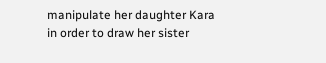manipulate her daughter Kara in order to draw her sister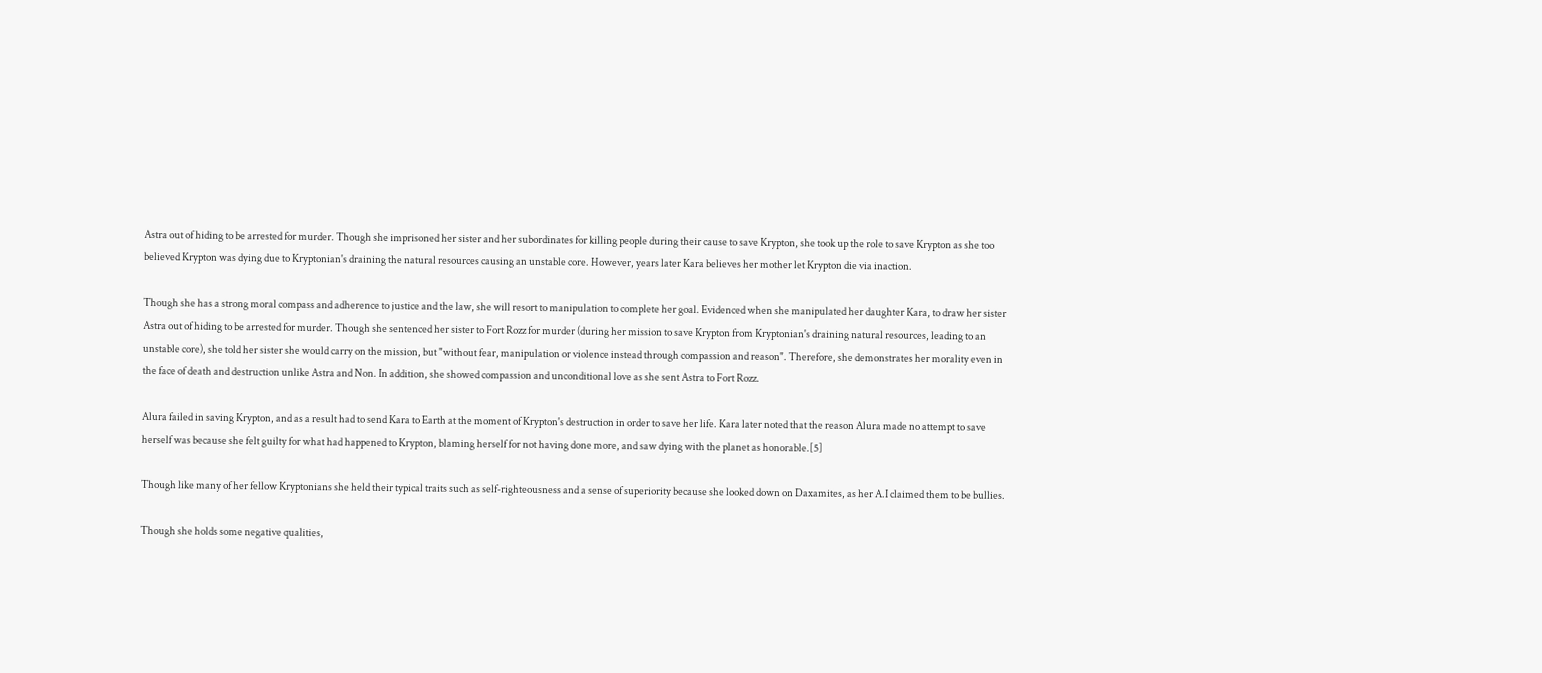Astra out of hiding to be arrested for murder. Though she imprisoned her sister and her subordinates for killing people during their cause to save Krypton, she took up the role to save Krypton as she too believed Krypton was dying due to Kryptonian's draining the natural resources causing an unstable core. However, years later Kara believes her mother let Krypton die via inaction.

Though she has a strong moral compass and adherence to justice and the law, she will resort to manipulation to complete her goal. Evidenced when she manipulated her daughter Kara, to draw her sister Astra out of hiding to be arrested for murder. Though she sentenced her sister to Fort Rozz for murder (during her mission to save Krypton from Kryptonian's draining natural resources, leading to an unstable core), she told her sister she would carry on the mission, but "without fear, manipulation or violence instead through compassion and reason". Therefore, she demonstrates her morality even in the face of death and destruction unlike Astra and Non. In addition, she showed compassion and unconditional love as she sent Astra to Fort Rozz.

Alura failed in saving Krypton, and as a result had to send Kara to Earth at the moment of Krypton's destruction in order to save her life. Kara later noted that the reason Alura made no attempt to save herself was because she felt guilty for what had happened to Krypton, blaming herself for not having done more, and saw dying with the planet as honorable.[5]

Though like many of her fellow Kryptonians she held their typical traits such as self-righteousness and a sense of superiority because she looked down on Daxamites, as her A.I claimed them to be bullies.

Though she holds some negative qualities,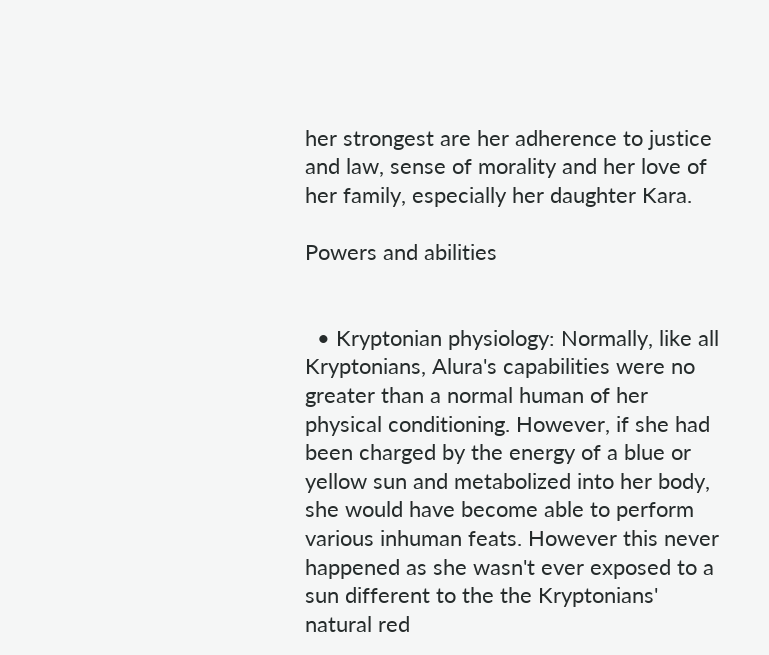her strongest are her adherence to justice and law, sense of morality and her love of her family, especially her daughter Kara.

Powers and abilities


  • Kryptonian physiology: Normally, like all Kryptonians, Alura's capabilities were no greater than a normal human of her physical conditioning. However, if she had been charged by the energy of a blue or yellow sun and metabolized into her body, she would have become able to perform various inhuman feats. However this never happened as she wasn't ever exposed to a sun different to the the Kryptonians' natural red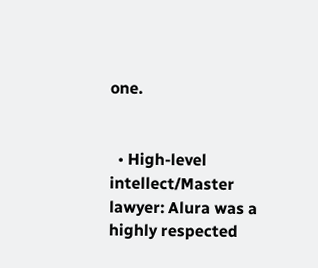one.


  • High-level intellect/Master lawyer: Alura was a highly respected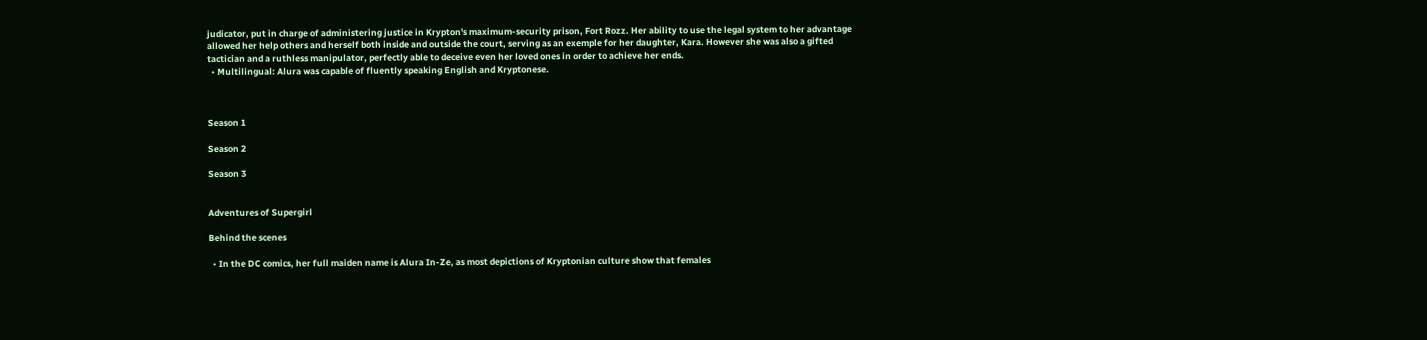judicator, put in charge of administering justice in Krypton's maximum-security prison, Fort Rozz. Her ability to use the legal system to her advantage allowed her help others and herself both inside and outside the court, serving as an exemple for her daughter, Kara. However she was also a gifted tactician and a ruthless manipulator, perfectly able to deceive even her loved ones in order to achieve her ends.
  • Multilingual: Alura was capable of fluently speaking English and Kryptonese.



Season 1

Season 2

Season 3


Adventures of Supergirl

Behind the scenes

  • In the DC comics, her full maiden name is Alura In-Ze, as most depictions of Kryptonian culture show that females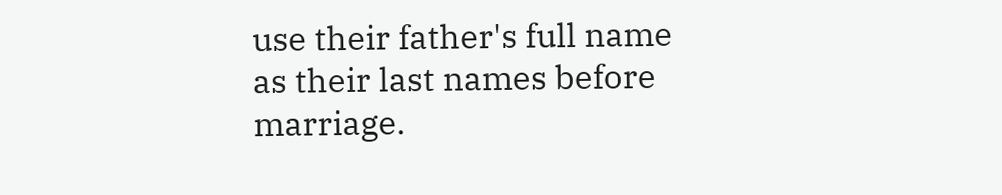use their father's full name as their last names before marriage.